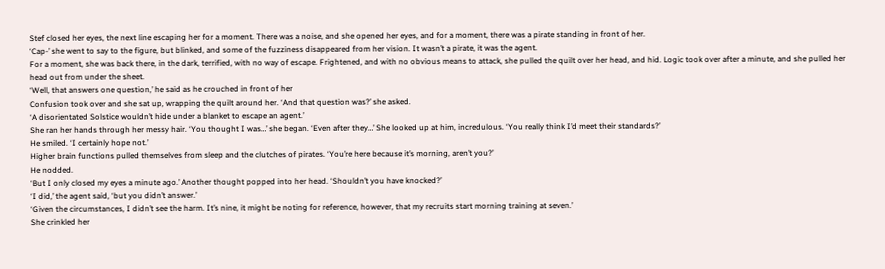Stef closed her eyes, the next line escaping her for a moment. There was a noise, and she opened her eyes, and for a moment, there was a pirate standing in front of her.
‘Cap-’ she went to say to the figure, but blinked, and some of the fuzziness disappeared from her vision. It wasn’t a pirate, it was the agent.
For a moment, she was back there, in the dark, terrified, with no way of escape. Frightened, and with no obvious means to attack, she pulled the quilt over her head, and hid. Logic took over after a minute, and she pulled her head out from under the sheet.
‘Well, that answers one question,’ he said as he crouched in front of her
Confusion took over and she sat up, wrapping the quilt around her. ‘And that question was?’ she asked.
‘A disorientated Solstice wouldn’t hide under a blanket to escape an agent.’
She ran her hands through her messy hair. ‘You thought I was…’ she began. ‘Even after they…’ She looked up at him, incredulous. ‘You really think I’d meet their standards?’
He smiled. ‘I certainly hope not.’
Higher brain functions pulled themselves from sleep and the clutches of pirates. ‘You’re here because it’s morning, aren’t you?’
He nodded.
‘But I only closed my eyes a minute ago.’ Another thought popped into her head. ‘Shouldn’t you have knocked?’
‘I did,’ the agent said, ‘but you didn’t answer.’
‘Given the circumstances, I didn’t see the harm. It’s nine, it might be noting for reference, however, that my recruits start morning training at seven.’
She crinkled her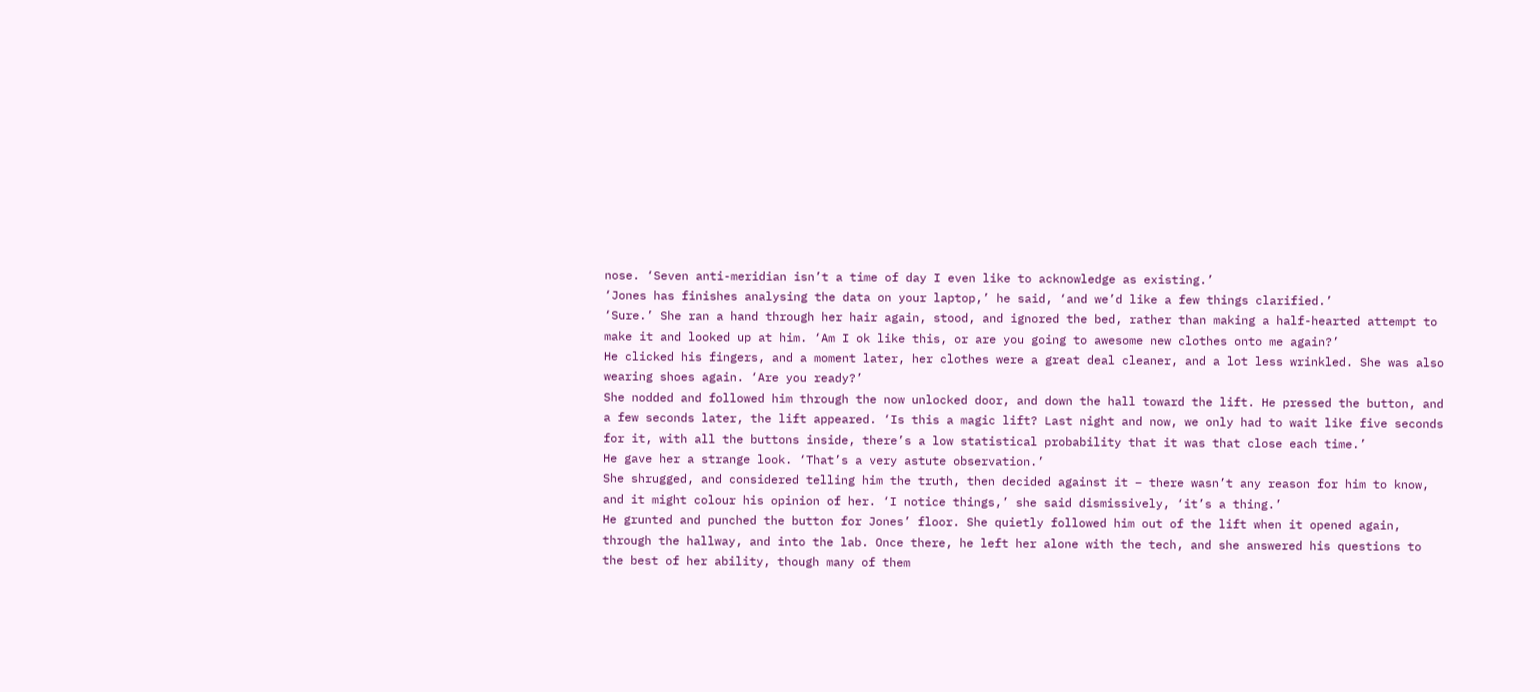nose. ‘Seven anti-meridian isn’t a time of day I even like to acknowledge as existing.’
‘Jones has finishes analysing the data on your laptop,’ he said, ‘and we’d like a few things clarified.’
‘Sure.’ She ran a hand through her hair again, stood, and ignored the bed, rather than making a half-hearted attempt to make it and looked up at him. ‘Am I ok like this, or are you going to awesome new clothes onto me again?’
He clicked his fingers, and a moment later, her clothes were a great deal cleaner, and a lot less wrinkled. She was also wearing shoes again. ‘Are you ready?’
She nodded and followed him through the now unlocked door, and down the hall toward the lift. He pressed the button, and a few seconds later, the lift appeared. ‘Is this a magic lift? Last night and now, we only had to wait like five seconds for it, with all the buttons inside, there’s a low statistical probability that it was that close each time.’
He gave her a strange look. ‘That’s a very astute observation.’
She shrugged, and considered telling him the truth, then decided against it – there wasn’t any reason for him to know, and it might colour his opinion of her. ‘I notice things,’ she said dismissively, ‘it’s a thing.’
He grunted and punched the button for Jones’ floor. She quietly followed him out of the lift when it opened again, through the hallway, and into the lab. Once there, he left her alone with the tech, and she answered his questions to the best of her ability, though many of them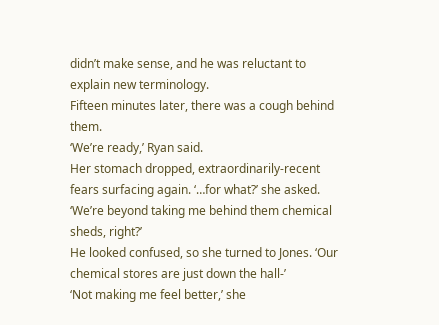didn’t make sense, and he was reluctant to explain new terminology.
Fifteen minutes later, there was a cough behind them.
‘We’re ready,’ Ryan said.
Her stomach dropped, extraordinarily-recent fears surfacing again. ‘…for what?’ she asked. ‘We’re beyond taking me behind them chemical sheds, right?’
He looked confused, so she turned to Jones. ‘Our chemical stores are just down the hall-’
‘Not making me feel better,’ she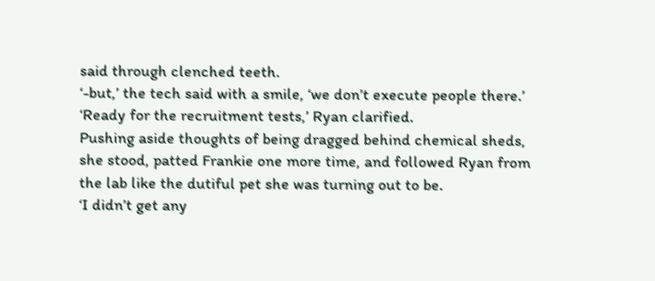said through clenched teeth.
‘-but,’ the tech said with a smile, ‘we don’t execute people there.’
‘Ready for the recruitment tests,’ Ryan clarified.
Pushing aside thoughts of being dragged behind chemical sheds, she stood, patted Frankie one more time, and followed Ryan from the lab like the dutiful pet she was turning out to be.
‘I didn’t get any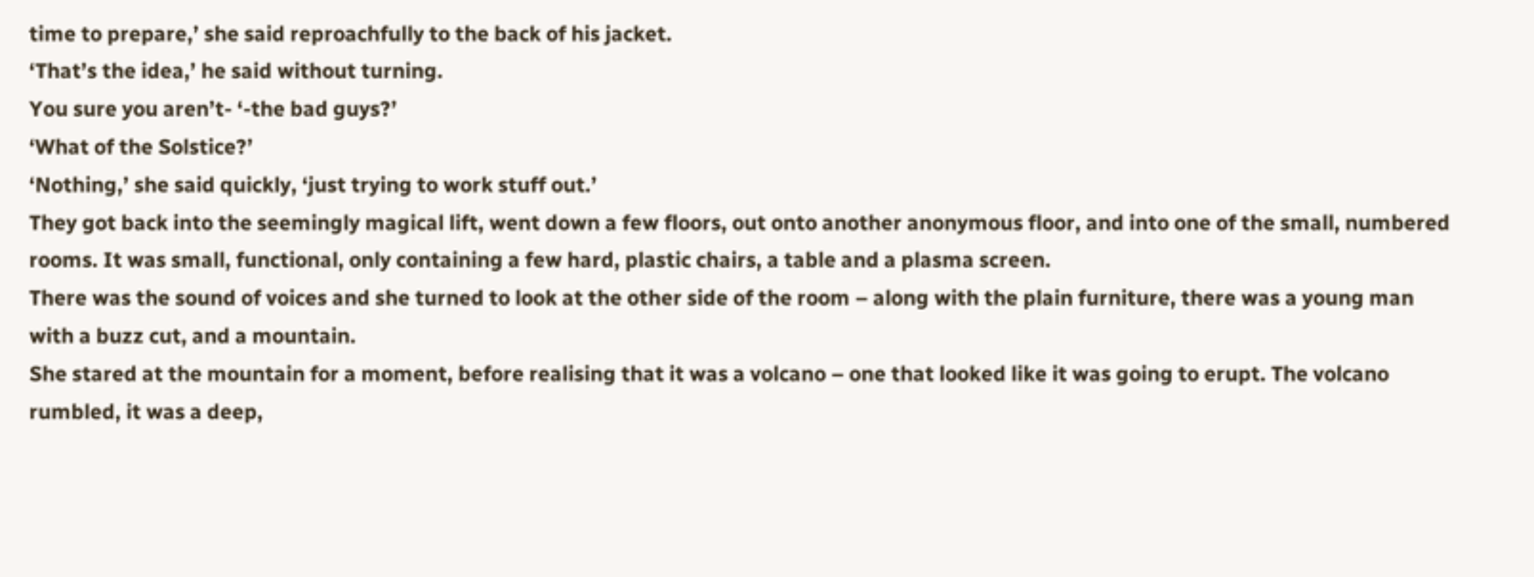time to prepare,’ she said reproachfully to the back of his jacket.
‘That’s the idea,’ he said without turning.
You sure you aren’t- ‘-the bad guys?’
‘What of the Solstice?’
‘Nothing,’ she said quickly, ‘just trying to work stuff out.’
They got back into the seemingly magical lift, went down a few floors, out onto another anonymous floor, and into one of the small, numbered rooms. It was small, functional, only containing a few hard, plastic chairs, a table and a plasma screen.
There was the sound of voices and she turned to look at the other side of the room – along with the plain furniture, there was a young man with a buzz cut, and a mountain.
She stared at the mountain for a moment, before realising that it was a volcano – one that looked like it was going to erupt. The volcano rumbled, it was a deep,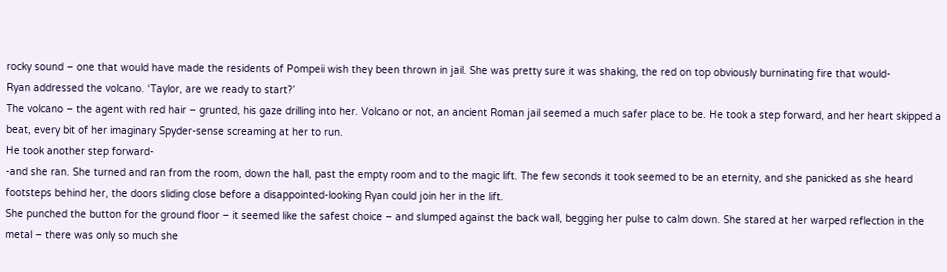rocky sound – one that would have made the residents of Pompeii wish they been thrown in jail. She was pretty sure it was shaking, the red on top obviously burninating fire that would-
Ryan addressed the volcano. ‘Taylor, are we ready to start?’
The volcano – the agent with red hair – grunted, his gaze drilling into her. Volcano or not, an ancient Roman jail seemed a much safer place to be. He took a step forward, and her heart skipped a beat, every bit of her imaginary Spyder-sense screaming at her to run.
He took another step forward-
-and she ran. She turned and ran from the room, down the hall, past the empty room and to the magic lift. The few seconds it took seemed to be an eternity, and she panicked as she heard footsteps behind her, the doors sliding close before a disappointed-looking Ryan could join her in the lift.
She punched the button for the ground floor – it seemed like the safest choice – and slumped against the back wall, begging her pulse to calm down. She stared at her warped reflection in the metal – there was only so much she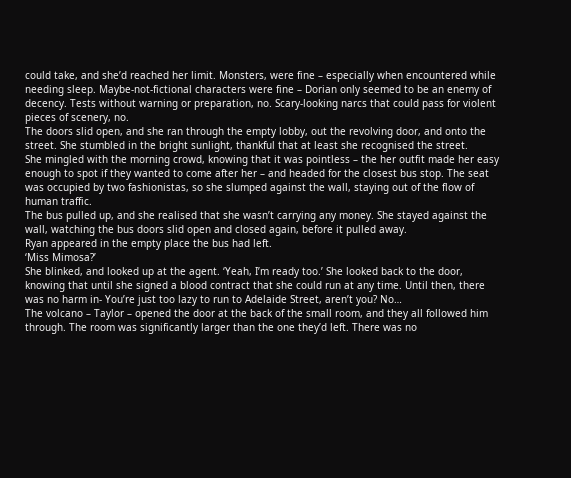could take, and she’d reached her limit. Monsters, were fine – especially when encountered while needing sleep. Maybe-not-fictional characters were fine – Dorian only seemed to be an enemy of decency. Tests without warning or preparation, no. Scary-looking narcs that could pass for violent pieces of scenery, no.
The doors slid open, and she ran through the empty lobby, out the revolving door, and onto the street. She stumbled in the bright sunlight, thankful that at least she recognised the street.
She mingled with the morning crowd, knowing that it was pointless – the her outfit made her easy enough to spot if they wanted to come after her – and headed for the closest bus stop. The seat was occupied by two fashionistas, so she slumped against the wall, staying out of the flow of human traffic.
The bus pulled up, and she realised that she wasn’t carrying any money. She stayed against the wall, watching the bus doors slid open and closed again, before it pulled away.
Ryan appeared in the empty place the bus had left.
‘Miss Mimosa?’
She blinked, and looked up at the agent. ‘Yeah, I’m ready too.’ She looked back to the door, knowing that until she signed a blood contract that she could run at any time. Until then, there was no harm in- You’re just too lazy to run to Adelaide Street, aren’t you? No…
The volcano – Taylor – opened the door at the back of the small room, and they all followed him through. The room was significantly larger than the one they’d left. There was no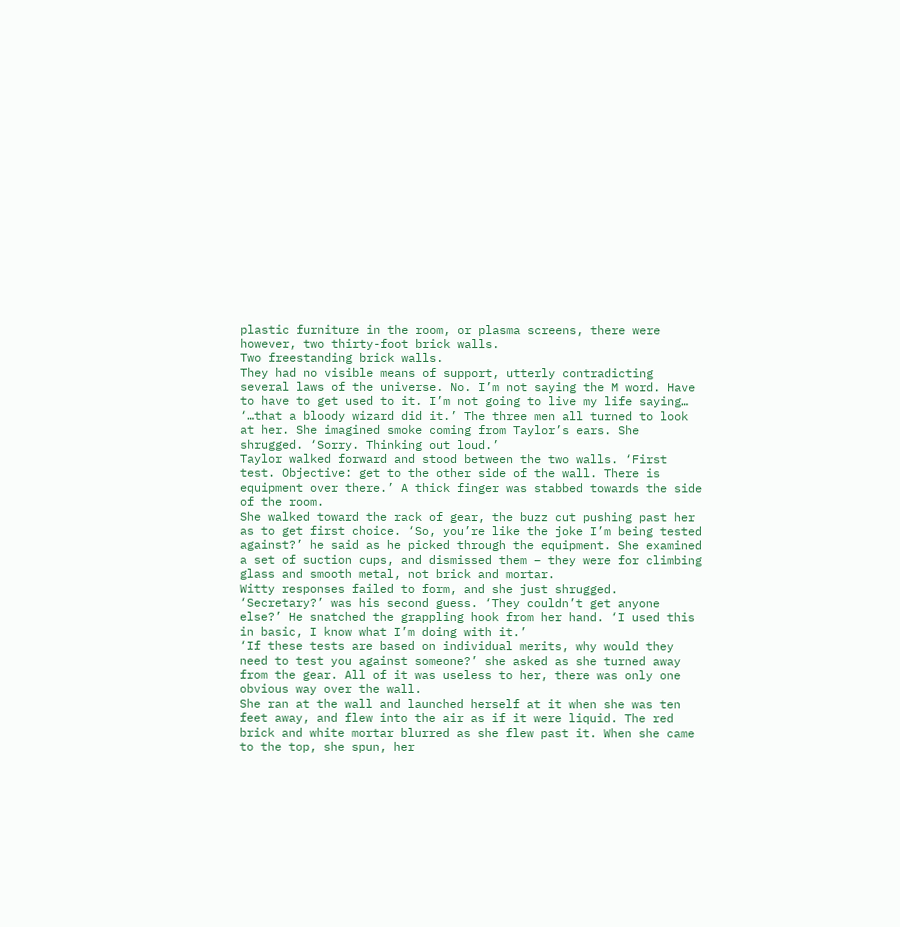plastic furniture in the room, or plasma screens, there were however, two thirty-foot brick walls.
Two freestanding brick walls.
They had no visible means of support, utterly contradicting several laws of the universe. No. I’m not saying the M word. Have to have to get used to it. I’m not going to live my life saying… ‘…that a bloody wizard did it.’ The three men all turned to look at her. She imagined smoke coming from Taylor’s ears. She shrugged. ‘Sorry. Thinking out loud.’
Taylor walked forward and stood between the two walls. ‘First test. Objective: get to the other side of the wall. There is equipment over there.’ A thick finger was stabbed towards the side of the room.
She walked toward the rack of gear, the buzz cut pushing past her as to get first choice. ‘So, you’re like the joke I’m being tested against?’ he said as he picked through the equipment. She examined a set of suction cups, and dismissed them – they were for climbing glass and smooth metal, not brick and mortar.
Witty responses failed to form, and she just shrugged.
‘Secretary?’ was his second guess. ‘They couldn’t get anyone else?’ He snatched the grappling hook from her hand. ‘I used this in basic, I know what I’m doing with it.’
‘If these tests are based on individual merits, why would they need to test you against someone?’ she asked as she turned away from the gear. All of it was useless to her, there was only one obvious way over the wall.
She ran at the wall and launched herself at it when she was ten feet away, and flew into the air as if it were liquid. The red brick and white mortar blurred as she flew past it. When she came to the top, she spun, her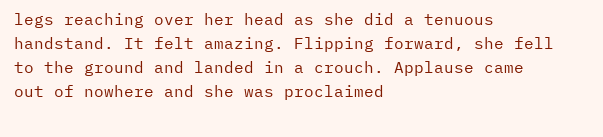legs reaching over her head as she did a tenuous handstand. It felt amazing. Flipping forward, she fell to the ground and landed in a crouch. Applause came out of nowhere and she was proclaimed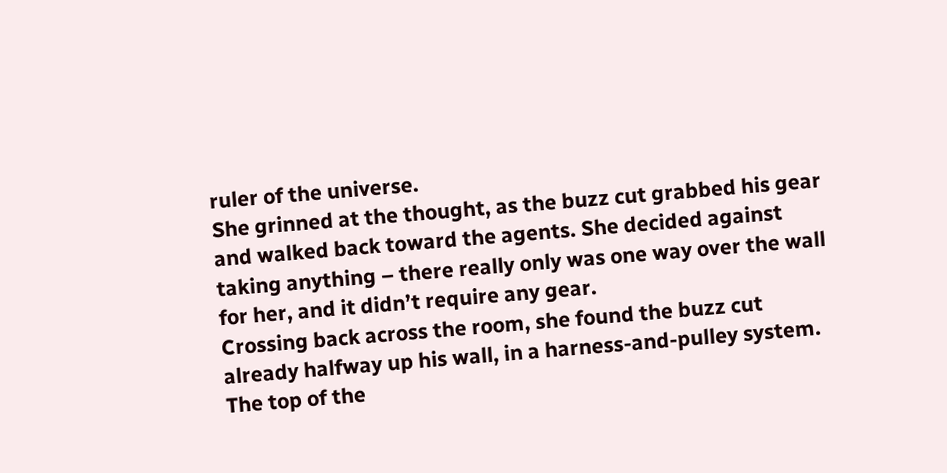ruler of the universe.
She grinned at the thought, as the buzz cut grabbed his gear and walked back toward the agents. She decided against taking anything – there really only was one way over the wall for her, and it didn’t require any gear.
Crossing back across the room, she found the buzz cut already halfway up his wall, in a harness-and-pulley system. The top of the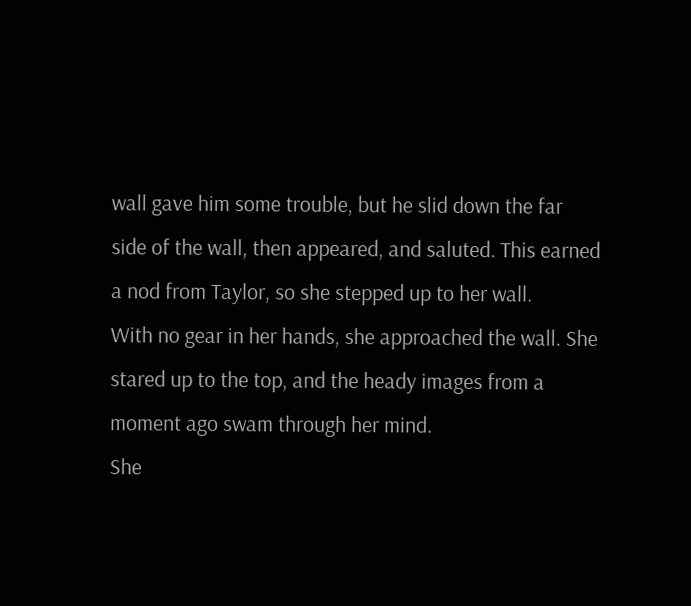wall gave him some trouble, but he slid down the far side of the wall, then appeared, and saluted. This earned a nod from Taylor, so she stepped up to her wall.
With no gear in her hands, she approached the wall. She stared up to the top, and the heady images from a moment ago swam through her mind.
She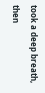took a deep breath, then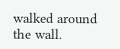walked around the wall.